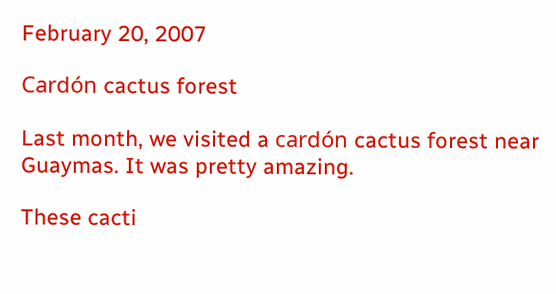February 20, 2007

Cardón cactus forest

Last month, we visited a cardón cactus forest near Guaymas. It was pretty amazing.

These cacti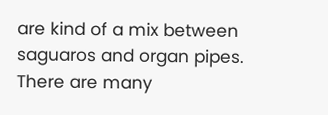are kind of a mix between saguaros and organ pipes. There are many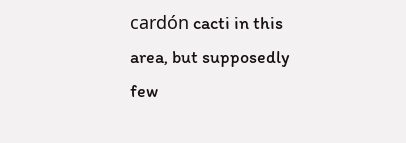cardón cacti in this area, but supposedly few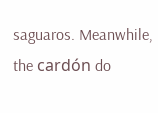saguaros. Meanwhile, the cardón do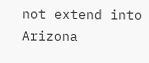not extend into Arizona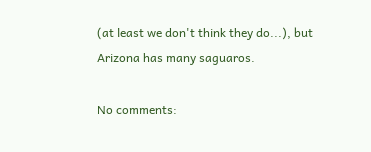(at least we don't think they do...), but Arizona has many saguaros.

No comments: